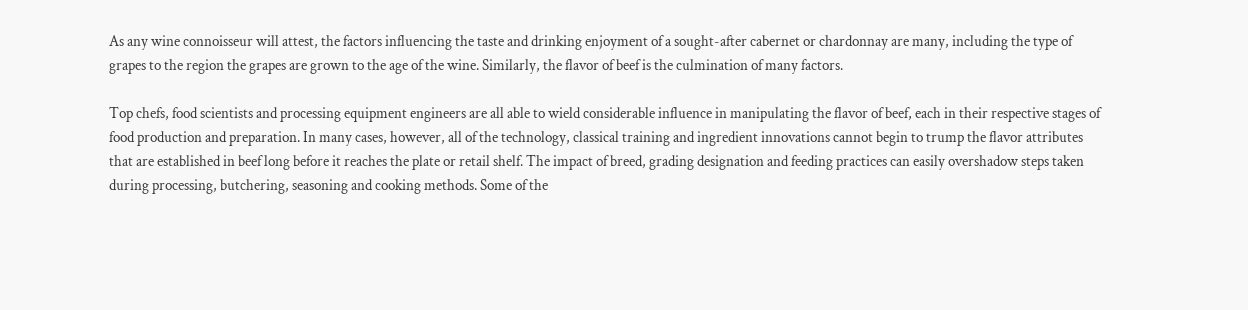As any wine connoisseur will attest, the factors influencing the taste and drinking enjoyment of a sought-after cabernet or chardonnay are many, including the type of grapes to the region the grapes are grown to the age of the wine. Similarly, the flavor of beef is the culmination of many factors.

Top chefs, food scientists and processing equipment engineers are all able to wield considerable influence in manipulating the flavor of beef, each in their respective stages of food production and preparation. In many cases, however, all of the technology, classical training and ingredient innovations cannot begin to trump the flavor attributes that are established in beef long before it reaches the plate or retail shelf. The impact of breed, grading designation and feeding practices can easily overshadow steps taken during processing, butchering, seasoning and cooking methods. Some of the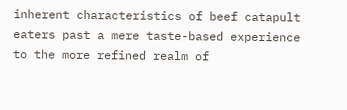inherent characteristics of beef catapult eaters past a mere taste-based experience to the more refined realm of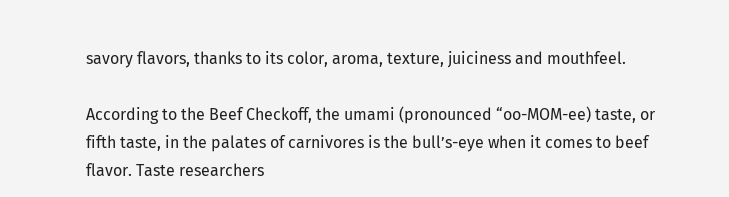savory flavors, thanks to its color, aroma, texture, juiciness and mouthfeel.

According to the Beef Checkoff, the umami (pronounced “oo-MOM-ee) taste, or fifth taste, in the palates of carnivores is the bull’s-eye when it comes to beef flavor. Taste researchers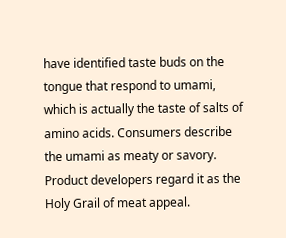have identified taste buds on the tongue that respond to umami, which is actually the taste of salts of amino acids. Consumers describe the umami as meaty or savory. Product developers regard it as the Holy Grail of meat appeal.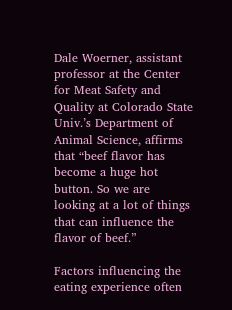Dale Woerner, assistant professor at the Center for Meat Safety and Quality at Colorado State Univ.’s Department of Animal Science, affirms that “beef flavor has become a huge hot button. So we are looking at a lot of things that can influence the flavor of beef.”

Factors influencing the eating experience often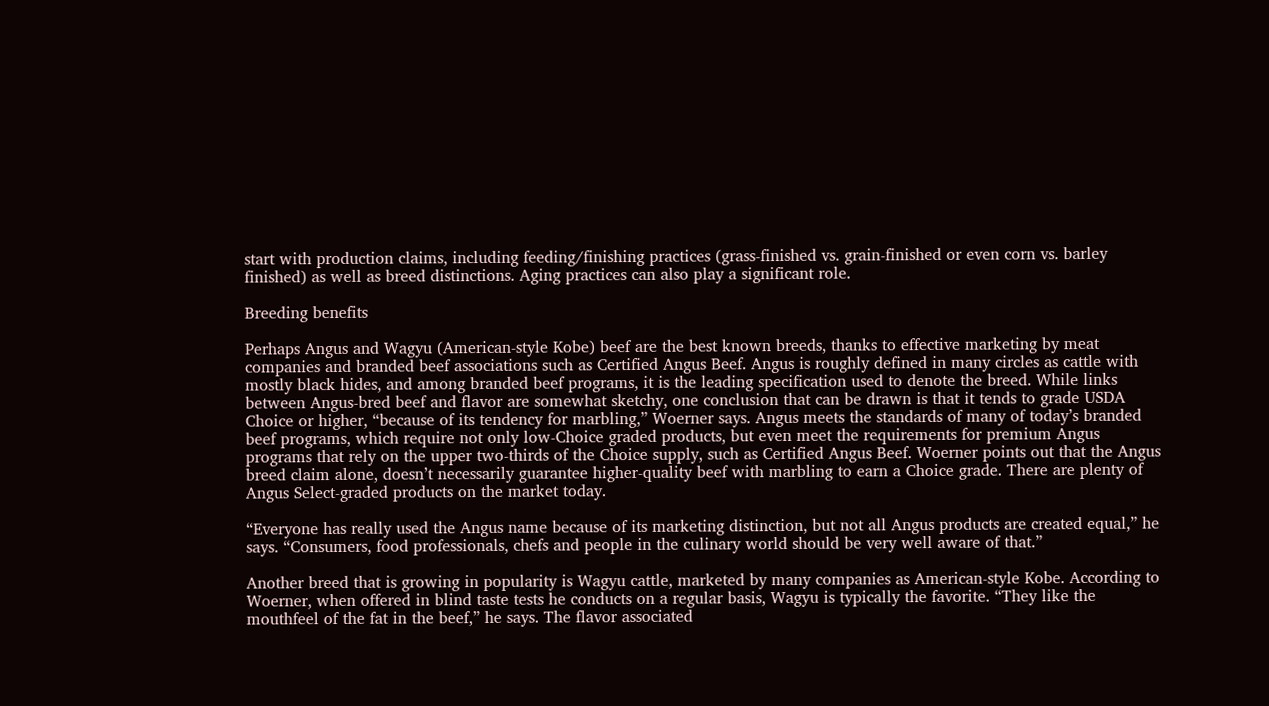start with production claims, including feeding/finishing practices (grass-finished vs. grain-finished or even corn vs. barley finished) as well as breed distinctions. Aging practices can also play a significant role.

Breeding benefits

Perhaps Angus and Wagyu (American-style Kobe) beef are the best known breeds, thanks to effective marketing by meat companies and branded beef associations such as Certified Angus Beef. Angus is roughly defined in many circles as cattle with mostly black hides, and among branded beef programs, it is the leading specification used to denote the breed. While links between Angus-bred beef and flavor are somewhat sketchy, one conclusion that can be drawn is that it tends to grade USDA Choice or higher, “because of its tendency for marbling,” Woerner says. Angus meets the standards of many of today’s branded beef programs, which require not only low-Choice graded products, but even meet the requirements for premium Angus programs that rely on the upper two-thirds of the Choice supply, such as Certified Angus Beef. Woerner points out that the Angus breed claim alone, doesn’t necessarily guarantee higher-quality beef with marbling to earn a Choice grade. There are plenty of Angus Select-graded products on the market today.

“Everyone has really used the Angus name because of its marketing distinction, but not all Angus products are created equal,” he says. “Consumers, food professionals, chefs and people in the culinary world should be very well aware of that.”

Another breed that is growing in popularity is Wagyu cattle, marketed by many companies as American-style Kobe. According to Woerner, when offered in blind taste tests he conducts on a regular basis, Wagyu is typically the favorite. “They like the mouthfeel of the fat in the beef,” he says. The flavor associated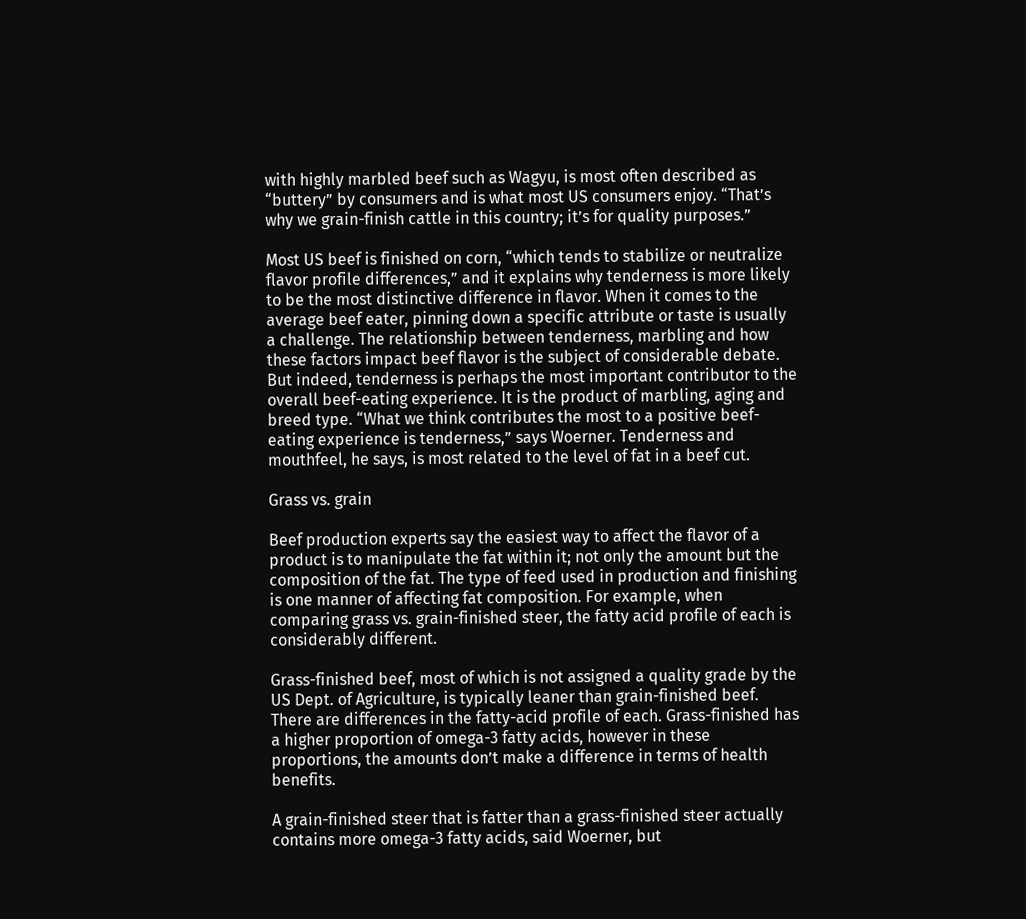with highly marbled beef such as Wagyu, is most often described as “buttery” by consumers and is what most US consumers enjoy. “That’s why we grain-finish cattle in this country; it’s for quality purposes.”

Most US beef is finished on corn, “which tends to stabilize or neutralize flavor profile differences,” and it explains why tenderness is more likely to be the most distinctive difference in flavor. When it comes to the average beef eater, pinning down a specific attribute or taste is usually a challenge. The relationship between tenderness, marbling and how these factors impact beef flavor is the subject of considerable debate. But indeed, tenderness is perhaps the most important contributor to the overall beef-eating experience. It is the product of marbling, aging and breed type. “What we think contributes the most to a positive beef-eating experience is tenderness,” says Woerner. Tenderness and mouthfeel, he says, is most related to the level of fat in a beef cut.

Grass vs. grain

Beef production experts say the easiest way to affect the flavor of a product is to manipulate the fat within it; not only the amount but the composition of the fat. The type of feed used in production and finishing is one manner of affecting fat composition. For example, when comparing grass vs. grain-finished steer, the fatty acid profile of each is considerably different.

Grass-finished beef, most of which is not assigned a quality grade by the US Dept. of Agriculture, is typically leaner than grain-finished beef. There are differences in the fatty-acid profile of each. Grass-finished has a higher proportion of omega-3 fatty acids, however in these proportions, the amounts don’t make a difference in terms of health benefits.

A grain-finished steer that is fatter than a grass-finished steer actually contains more omega-3 fatty acids, said Woerner, but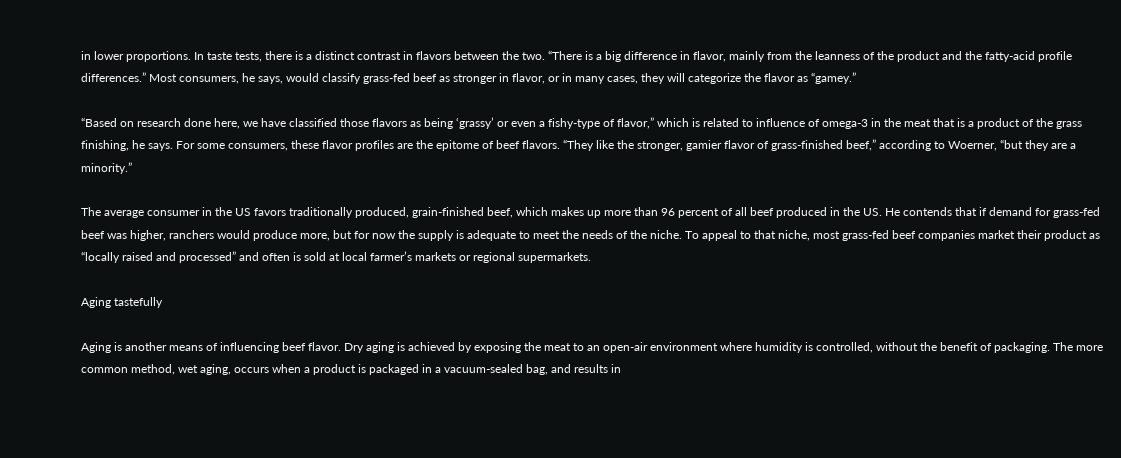in lower proportions. In taste tests, there is a distinct contrast in flavors between the two. “There is a big difference in flavor, mainly from the leanness of the product and the fatty-acid profile differences.” Most consumers, he says, would classify grass-fed beef as stronger in flavor, or in many cases, they will categorize the flavor as “gamey.”

“Based on research done here, we have classified those flavors as being ‘grassy’ or even a fishy-type of flavor,” which is related to influence of omega-3 in the meat that is a product of the grass finishing, he says. For some consumers, these flavor profiles are the epitome of beef flavors. “They like the stronger, gamier flavor of grass-finished beef,” according to Woerner, “but they are a minority.”

The average consumer in the US favors traditionally produced, grain-finished beef, which makes up more than 96 percent of all beef produced in the US. He contends that if demand for grass-fed beef was higher, ranchers would produce more, but for now the supply is adequate to meet the needs of the niche. To appeal to that niche, most grass-fed beef companies market their product as “locally raised and processed” and often is sold at local farmer’s markets or regional supermarkets.

Aging tastefully

Aging is another means of influencing beef flavor. Dry aging is achieved by exposing the meat to an open-air environment where humidity is controlled, without the benefit of packaging. The more common method, wet aging, occurs when a product is packaged in a vacuum-sealed bag, and results in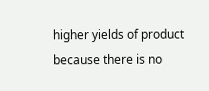higher yields of product because there is no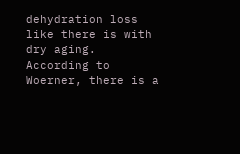dehydration loss like there is with dry aging. According to Woerner, there is a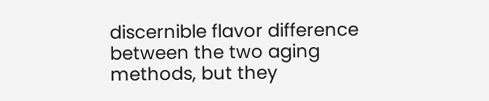discernible flavor difference between the two aging methods, but they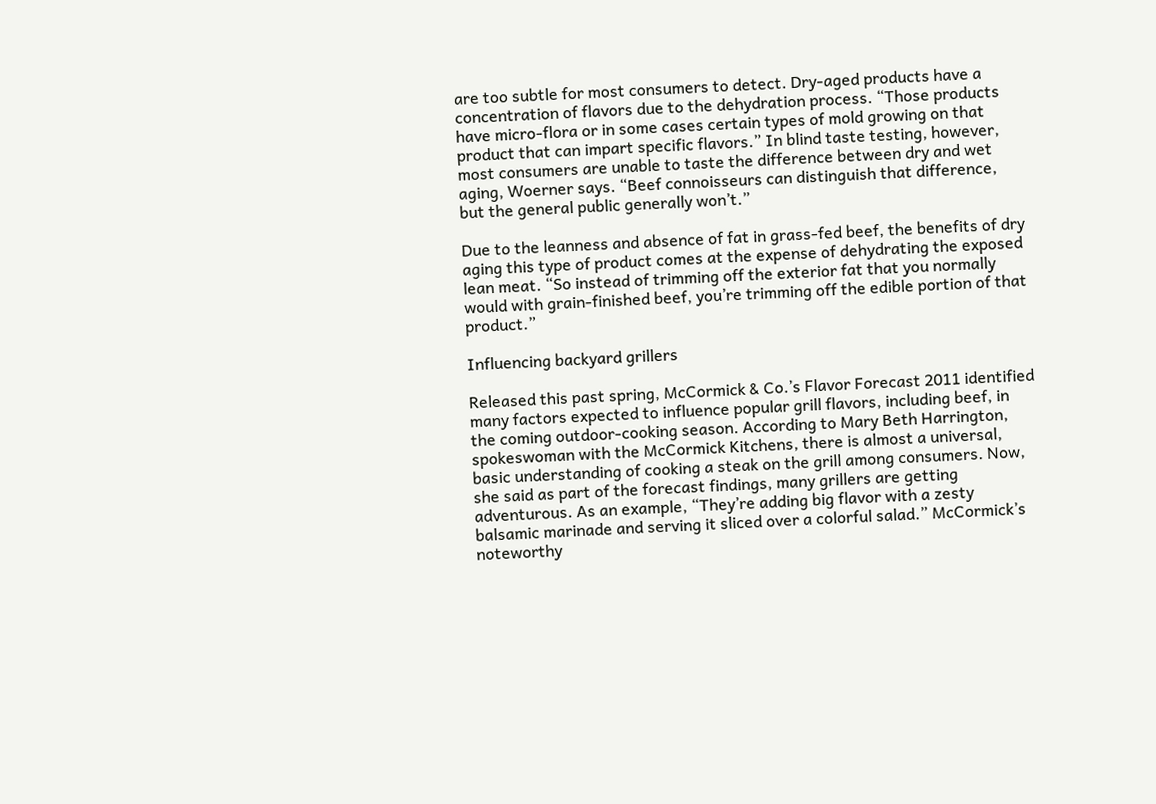are too subtle for most consumers to detect. Dry-aged products have a concentration of flavors due to the dehydration process. “Those products have micro-flora or in some cases certain types of mold growing on that product that can impart specific flavors.” In blind taste testing, however, most consumers are unable to taste the difference between dry and wet aging, Woerner says. “Beef connoisseurs can distinguish that difference, but the general public generally won’t.”

Due to the leanness and absence of fat in grass-fed beef, the benefits of dry aging this type of product comes at the expense of dehydrating the exposed lean meat. “So instead of trimming off the exterior fat that you normally would with grain-finished beef, you’re trimming off the edible portion of that product.”

Influencing backyard grillers

Released this past spring, McCormick & Co.’s Flavor Forecast 2011 identified many factors expected to influence popular grill flavors, including beef, in the coming outdoor-cooking season. According to Mary Beth Harrington, spokeswoman with the McCormick Kitchens, there is almost a universal, basic understanding of cooking a steak on the grill among consumers. Now, she said as part of the forecast findings, many grillers are getting adventurous. As an example, “They’re adding big flavor with a zesty balsamic marinade and serving it sliced over a colorful salad.” McCormick’s noteworthy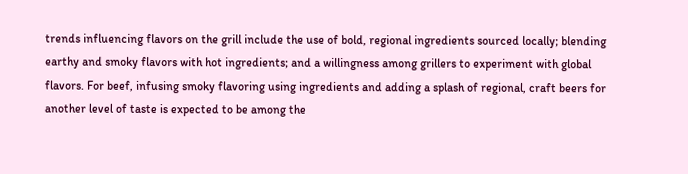trends influencing flavors on the grill include the use of bold, regional ingredients sourced locally; blending earthy and smoky flavors with hot ingredients; and a willingness among grillers to experiment with global flavors. For beef, infusing smoky flavoring using ingredients and adding a splash of regional, craft beers for another level of taste is expected to be among the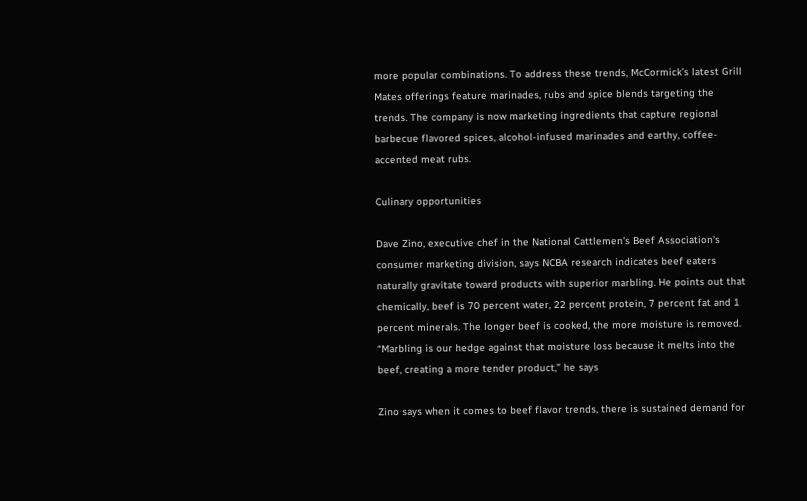more popular combinations. To address these trends, McCormick’s latest Grill Mates offerings feature marinades, rubs and spice blends targeting the trends. The company is now marketing ingredients that capture regional barbecue flavored spices, alcohol-infused marinades and earthy, coffee-accented meat rubs.

Culinary opportunities

Dave Zino, executive chef in the National Cattlemen’s Beef Association’s consumer marketing division, says NCBA research indicates beef eaters naturally gravitate toward products with superior marbling. He points out that chemically, beef is 70 percent water, 22 percent protein, 7 percent fat and 1 percent minerals. The longer beef is cooked, the more moisture is removed. “Marbling is our hedge against that moisture loss because it melts into the beef, creating a more tender product,” he says

Zino says when it comes to beef flavor trends, there is sustained demand for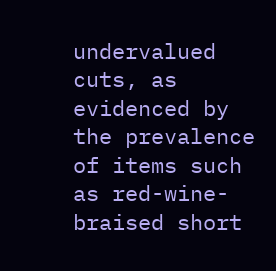undervalued cuts, as evidenced by the prevalence of items such as red-wine-braised short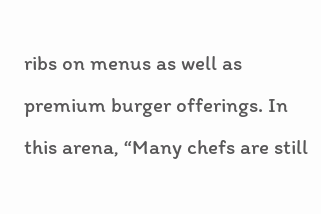ribs on menus as well as premium burger offerings. In this arena, “Many chefs are still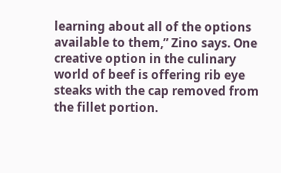learning about all of the options available to them,” Zino says. One creative option in the culinary world of beef is offering rib eye steaks with the cap removed from the fillet portion.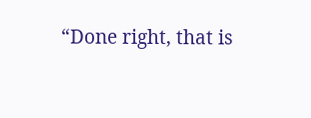“Done right, that is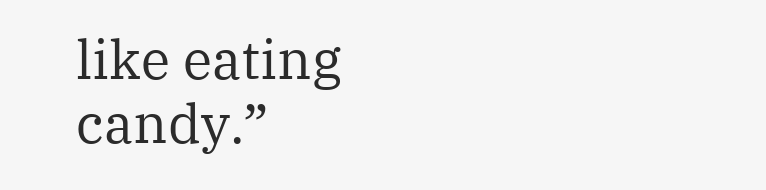like eating candy.”